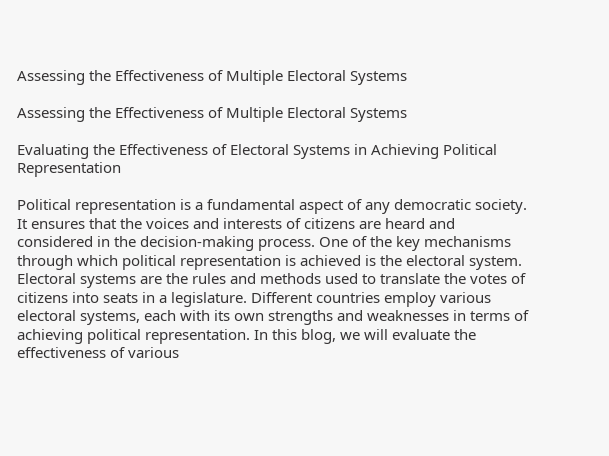Assessing the Effectiveness of Multiple Electoral Systems

Assessing the Effectiveness of Multiple Electoral Systems

Evaluating the Effectiveness of Electoral Systems in Achieving Political Representation

Political representation is a fundamental aspect of any democratic society. It ensures that the voices and interests of citizens are heard and considered in the decision-making process. One of the key mechanisms through which political representation is achieved is the electoral system. Electoral systems are the rules and methods used to translate the votes of citizens into seats in a legislature. Different countries employ various electoral systems, each with its own strengths and weaknesses in terms of achieving political representation. In this blog, we will evaluate the effectiveness of various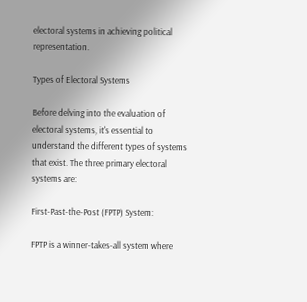electoral systems in achieving political representation.

Types of Electoral Systems

Before delving into the evaluation of electoral systems, it's essential to understand the different types of systems that exist. The three primary electoral systems are:

First-Past-the-Post (FPTP) System:

FPTP is a winner-takes-all system where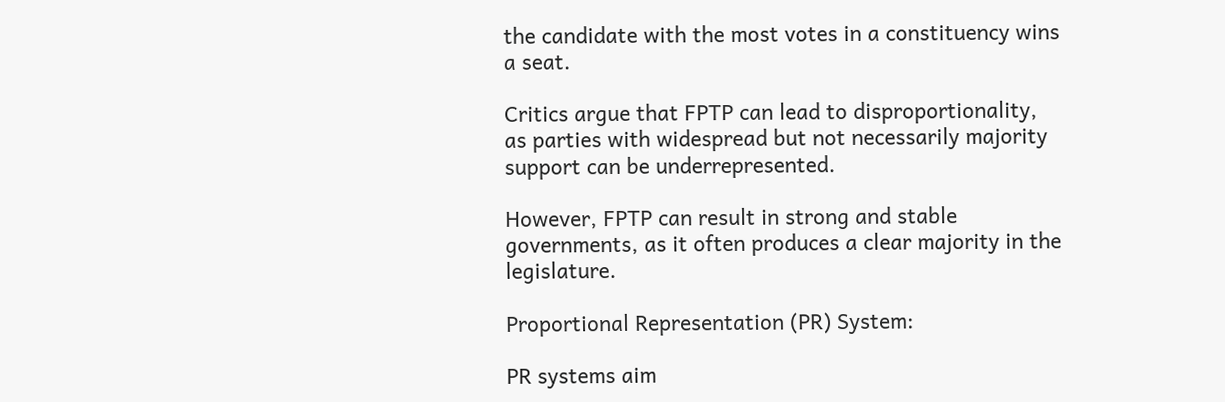the candidate with the most votes in a constituency wins a seat.

Critics argue that FPTP can lead to disproportionality, as parties with widespread but not necessarily majority support can be underrepresented.

However, FPTP can result in strong and stable governments, as it often produces a clear majority in the legislature.

Proportional Representation (PR) System:

PR systems aim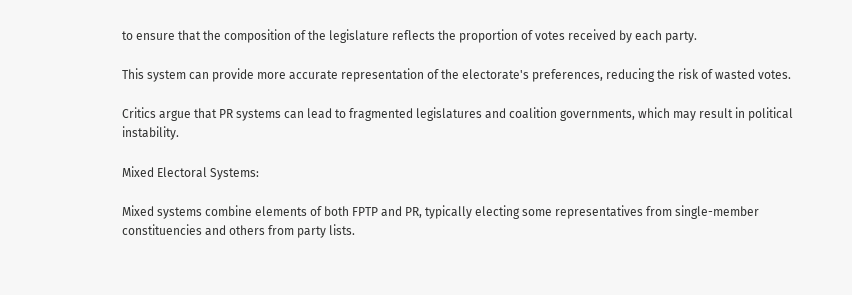to ensure that the composition of the legislature reflects the proportion of votes received by each party.

This system can provide more accurate representation of the electorate's preferences, reducing the risk of wasted votes.

Critics argue that PR systems can lead to fragmented legislatures and coalition governments, which may result in political instability.

Mixed Electoral Systems:

Mixed systems combine elements of both FPTP and PR, typically electing some representatives from single-member constituencies and others from party lists.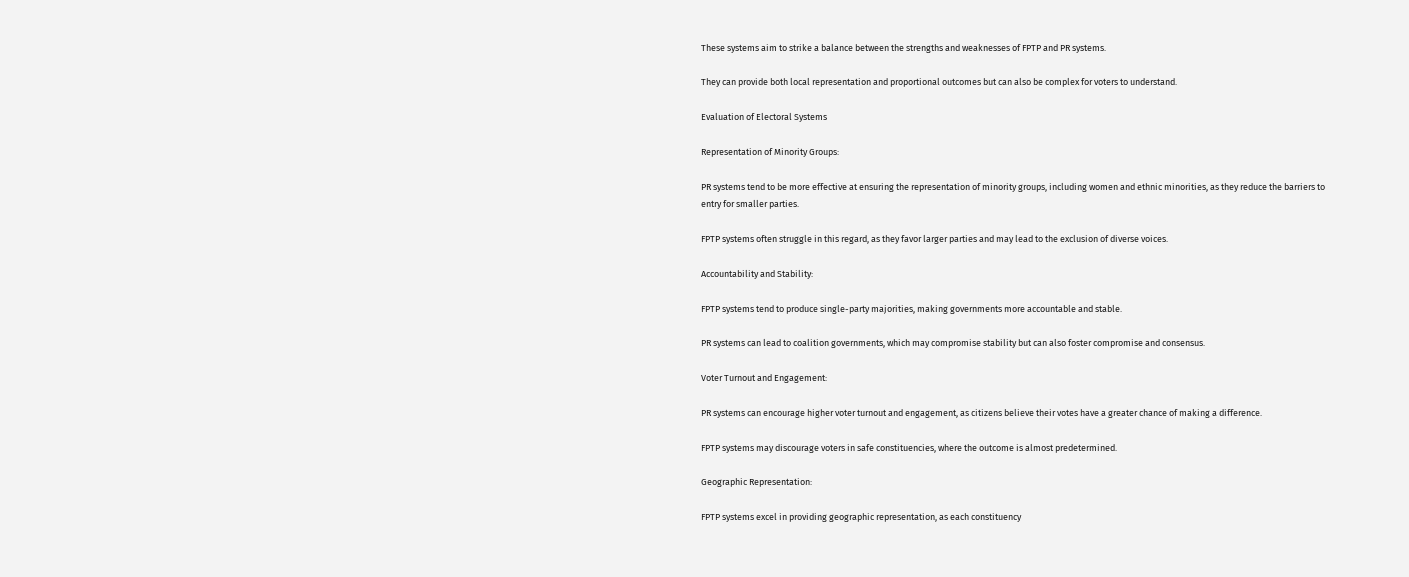These systems aim to strike a balance between the strengths and weaknesses of FPTP and PR systems.

They can provide both local representation and proportional outcomes but can also be complex for voters to understand.

Evaluation of Electoral Systems

Representation of Minority Groups:

PR systems tend to be more effective at ensuring the representation of minority groups, including women and ethnic minorities, as they reduce the barriers to entry for smaller parties.

FPTP systems often struggle in this regard, as they favor larger parties and may lead to the exclusion of diverse voices.

Accountability and Stability:

FPTP systems tend to produce single-party majorities, making governments more accountable and stable.

PR systems can lead to coalition governments, which may compromise stability but can also foster compromise and consensus.

Voter Turnout and Engagement:

PR systems can encourage higher voter turnout and engagement, as citizens believe their votes have a greater chance of making a difference.

FPTP systems may discourage voters in safe constituencies, where the outcome is almost predetermined.

Geographic Representation:

FPTP systems excel in providing geographic representation, as each constituency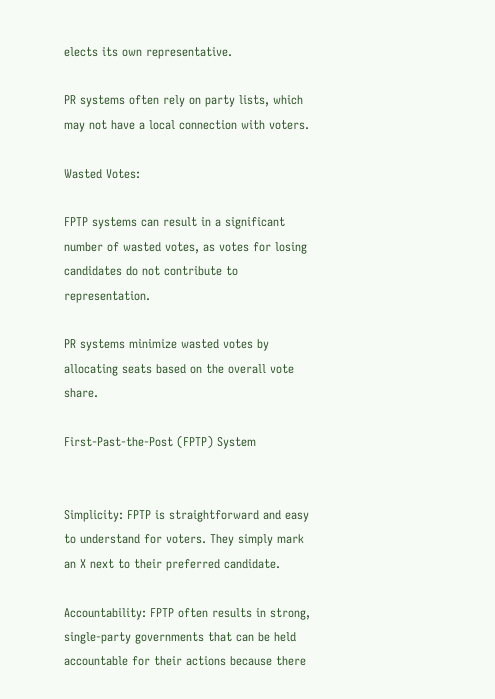elects its own representative.

PR systems often rely on party lists, which may not have a local connection with voters.

Wasted Votes:

FPTP systems can result in a significant number of wasted votes, as votes for losing candidates do not contribute to representation.

PR systems minimize wasted votes by allocating seats based on the overall vote share.

First-Past-the-Post (FPTP) System


Simplicity: FPTP is straightforward and easy to understand for voters. They simply mark an X next to their preferred candidate.

Accountability: FPTP often results in strong, single-party governments that can be held accountable for their actions because there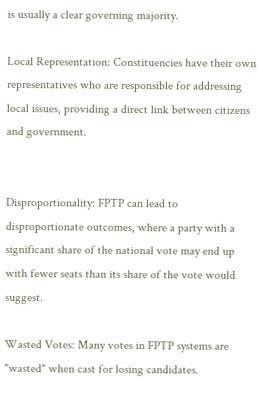is usually a clear governing majority.

Local Representation: Constituencies have their own representatives who are responsible for addressing local issues, providing a direct link between citizens and government.


Disproportionality: FPTP can lead to disproportionate outcomes, where a party with a significant share of the national vote may end up with fewer seats than its share of the vote would suggest.

Wasted Votes: Many votes in FPTP systems are "wasted" when cast for losing candidates.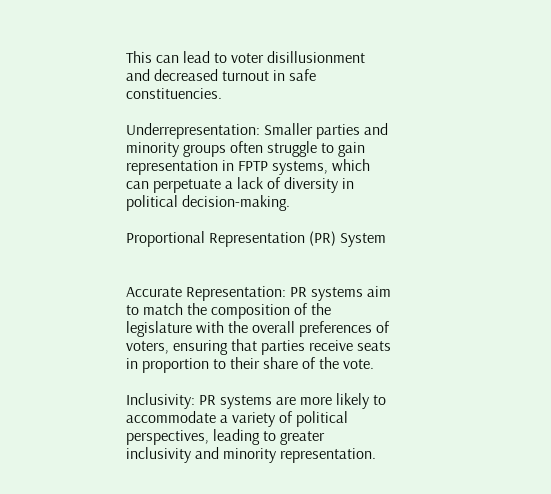This can lead to voter disillusionment and decreased turnout in safe constituencies.

Underrepresentation: Smaller parties and minority groups often struggle to gain representation in FPTP systems, which can perpetuate a lack of diversity in political decision-making.

Proportional Representation (PR) System


Accurate Representation: PR systems aim to match the composition of the legislature with the overall preferences of voters, ensuring that parties receive seats in proportion to their share of the vote.

Inclusivity: PR systems are more likely to accommodate a variety of political perspectives, leading to greater inclusivity and minority representation.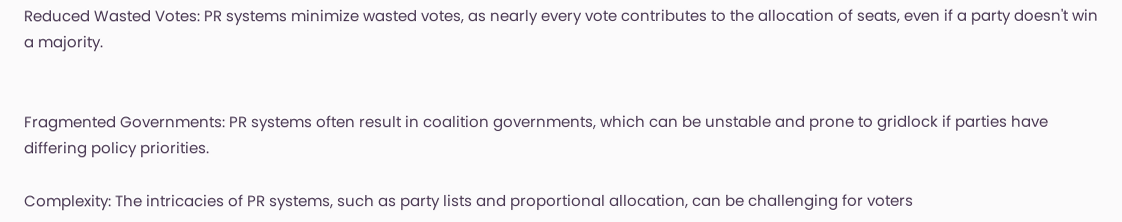Reduced Wasted Votes: PR systems minimize wasted votes, as nearly every vote contributes to the allocation of seats, even if a party doesn't win a majority.


Fragmented Governments: PR systems often result in coalition governments, which can be unstable and prone to gridlock if parties have differing policy priorities.

Complexity: The intricacies of PR systems, such as party lists and proportional allocation, can be challenging for voters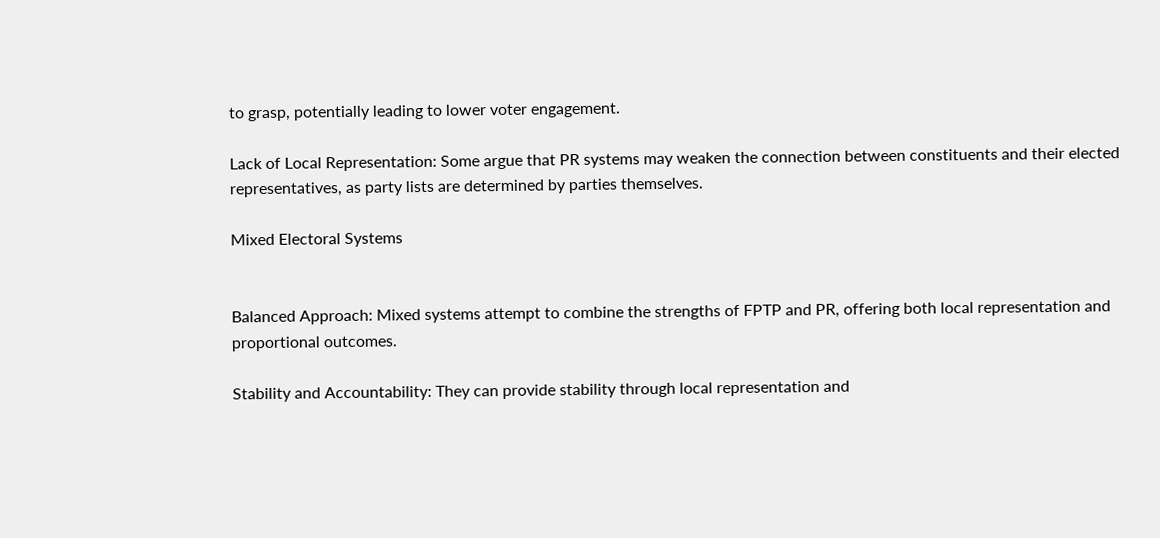to grasp, potentially leading to lower voter engagement.

Lack of Local Representation: Some argue that PR systems may weaken the connection between constituents and their elected representatives, as party lists are determined by parties themselves.

Mixed Electoral Systems


Balanced Approach: Mixed systems attempt to combine the strengths of FPTP and PR, offering both local representation and proportional outcomes.

Stability and Accountability: They can provide stability through local representation and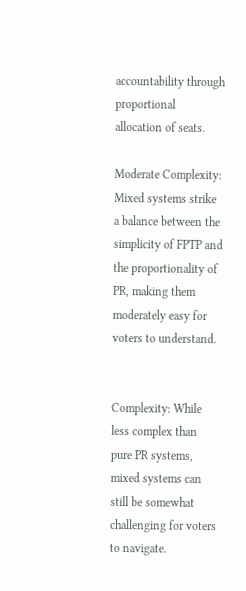accountability through proportional allocation of seats.

Moderate Complexity: Mixed systems strike a balance between the simplicity of FPTP and the proportionality of PR, making them moderately easy for voters to understand.


Complexity: While less complex than pure PR systems, mixed systems can still be somewhat challenging for voters to navigate.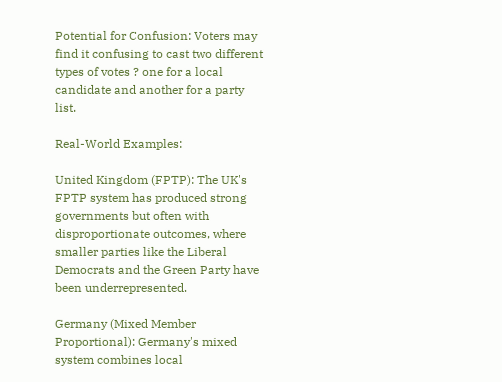Potential for Confusion: Voters may find it confusing to cast two different types of votes ? one for a local candidate and another for a party list.

Real-World Examples:

United Kingdom (FPTP): The UK's FPTP system has produced strong governments but often with disproportionate outcomes, where smaller parties like the Liberal Democrats and the Green Party have been underrepresented.

Germany (Mixed Member Proportional): Germany's mixed system combines local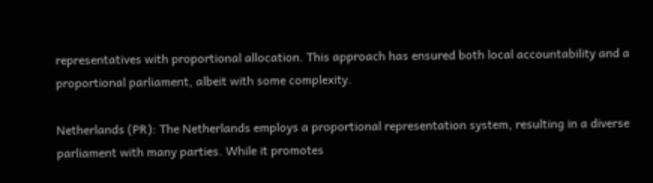representatives with proportional allocation. This approach has ensured both local accountability and a proportional parliament, albeit with some complexity.

Netherlands (PR): The Netherlands employs a proportional representation system, resulting in a diverse parliament with many parties. While it promotes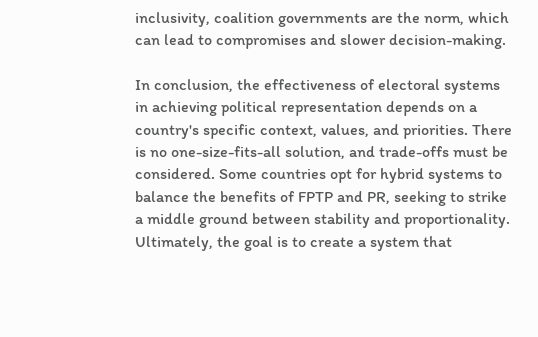inclusivity, coalition governments are the norm, which can lead to compromises and slower decision-making.

In conclusion, the effectiveness of electoral systems in achieving political representation depends on a country's specific context, values, and priorities. There is no one-size-fits-all solution, and trade-offs must be considered. Some countries opt for hybrid systems to balance the benefits of FPTP and PR, seeking to strike a middle ground between stability and proportionality. Ultimately, the goal is to create a system that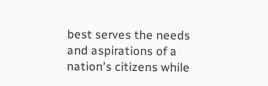best serves the needs and aspirations of a nation's citizens while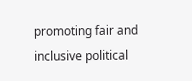promoting fair and inclusive political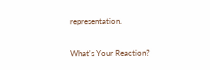representation.

What's Your Reaction?